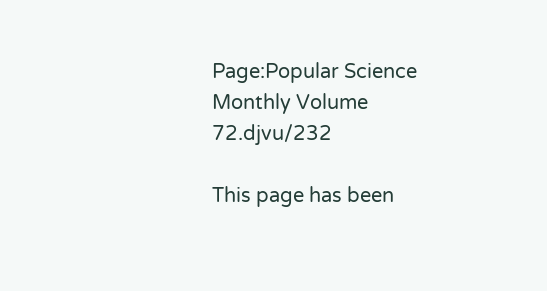Page:Popular Science Monthly Volume 72.djvu/232

This page has been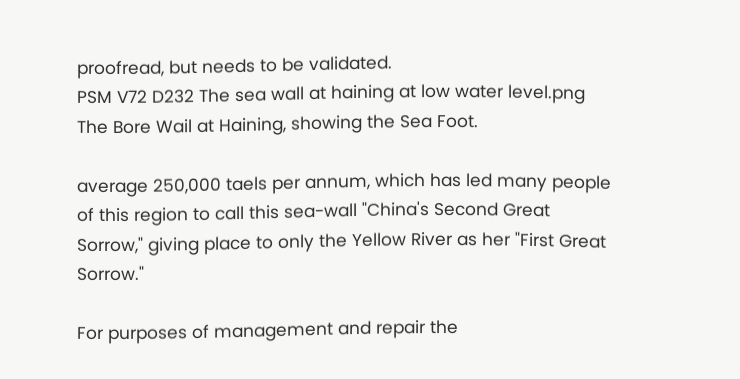proofread, but needs to be validated.
PSM V72 D232 The sea wall at haining at low water level.png
The Bore Wail at Haining, showing the Sea Foot.

average 250,000 taels per annum, which has led many people of this region to call this sea-wall "China's Second Great Sorrow," giving place to only the Yellow River as her "First Great Sorrow."

For purposes of management and repair the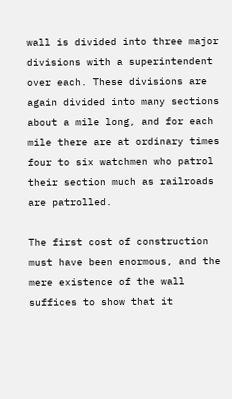wall is divided into three major divisions with a superintendent over each. These divisions are again divided into many sections about a mile long, and for each mile there are at ordinary times four to six watchmen who patrol their section much as railroads are patrolled.

The first cost of construction must have been enormous, and the mere existence of the wall suffices to show that it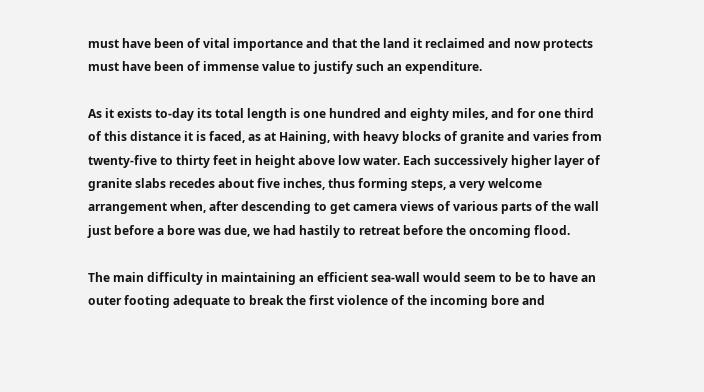must have been of vital importance and that the land it reclaimed and now protects must have been of immense value to justify such an expenditure.

As it exists to-day its total length is one hundred and eighty miles, and for one third of this distance it is faced, as at Haining, with heavy blocks of granite and varies from twenty-five to thirty feet in height above low water. Each successively higher layer of granite slabs recedes about five inches, thus forming steps, a very welcome arrangement when, after descending to get camera views of various parts of the wall just before a bore was due, we had hastily to retreat before the oncoming flood.

The main difficulty in maintaining an efficient sea-wall would seem to be to have an outer footing adequate to break the first violence of the incoming bore and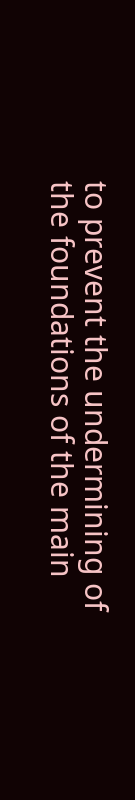to prevent the undermining of the foundations of the main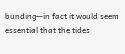bunding—in fact it would seem essential that the tides